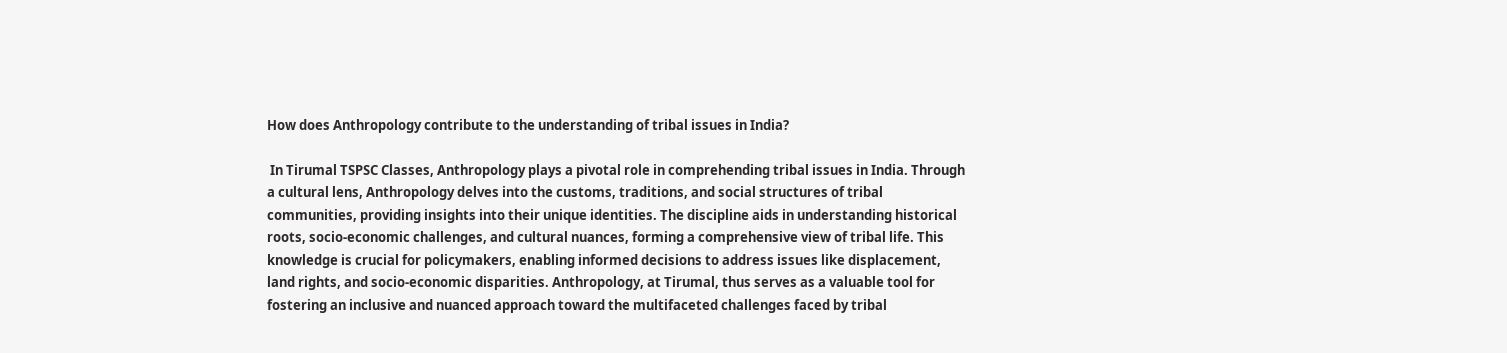How does Anthropology contribute to the understanding of tribal issues in India?

 In Tirumal TSPSC Classes, Anthropology plays a pivotal role in comprehending tribal issues in India. Through a cultural lens, Anthropology delves into the customs, traditions, and social structures of tribal communities, providing insights into their unique identities. The discipline aids in understanding historical roots, socio-economic challenges, and cultural nuances, forming a comprehensive view of tribal life. This knowledge is crucial for policymakers, enabling informed decisions to address issues like displacement, land rights, and socio-economic disparities. Anthropology, at Tirumal, thus serves as a valuable tool for fostering an inclusive and nuanced approach toward the multifaceted challenges faced by tribal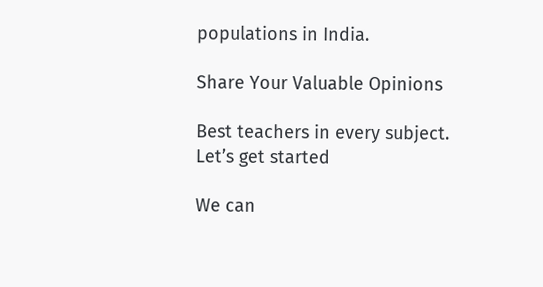populations in India.

Share Your Valuable Opinions

Best teachers in every subject.
Let’s get started

We can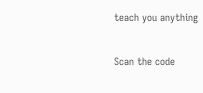teach you anything

Scan the code